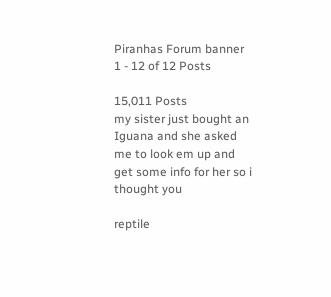Piranhas Forum banner
1 - 12 of 12 Posts

15,011 Posts
my sister just bought an Iguana and she asked me to look em up and get some info for her so i thought you

reptile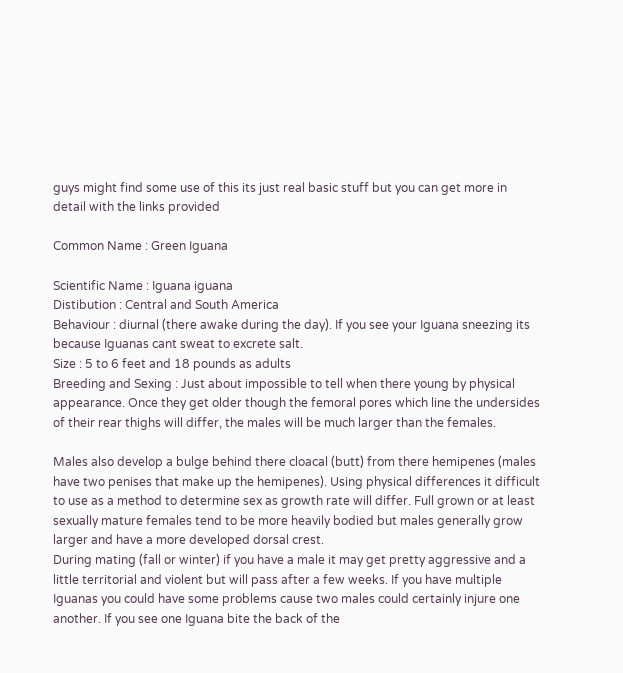guys might find some use of this its just real basic stuff but you can get more in detail with the links provided

Common Name : Green Iguana

Scientific Name : Iguana iguana
Distibution : Central and South America
Behaviour : diurnal (there awake during the day). If you see your Iguana sneezing its because Iguanas cant sweat to excrete salt.
Size : 5 to 6 feet and 18 pounds as adults
Breeding and Sexing : Just about impossible to tell when there young by physical appearance. Once they get older though the femoral pores which line the undersides of their rear thighs will differ, the males will be much larger than the females.

Males also develop a bulge behind there cloacal (butt) from there hemipenes (males have two penises that make up the hemipenes). Using physical differences it difficult to use as a method to determine sex as growth rate will differ. Full grown or at least sexually mature females tend to be more heavily bodied but males generally grow larger and have a more developed dorsal crest.
During mating (fall or winter) if you have a male it may get pretty aggressive and a little territorial and violent but will pass after a few weeks. If you have multiple Iguanas you could have some problems cause two males could certainly injure one another. If you see one Iguana bite the back of the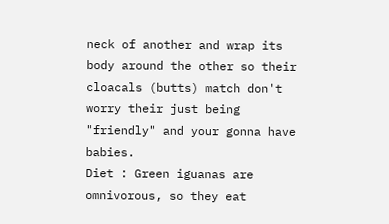neck of another and wrap its body around the other so their cloacals (butts) match don't worry their just being "friendly" and your gonna have babies.
Diet : Green iguanas are omnivorous, so they eat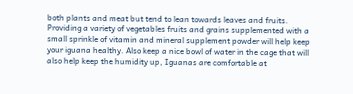both plants and meat but tend to lean towards leaves and fruits. Providing a variety of vegetables fruits and grains supplemented with a small sprinkle of vitamin and mineral supplement powder will help keep your iguana healthy. Also keep a nice bowl of water in the cage that will also help keep the humidity up, Iguanas are comfortable at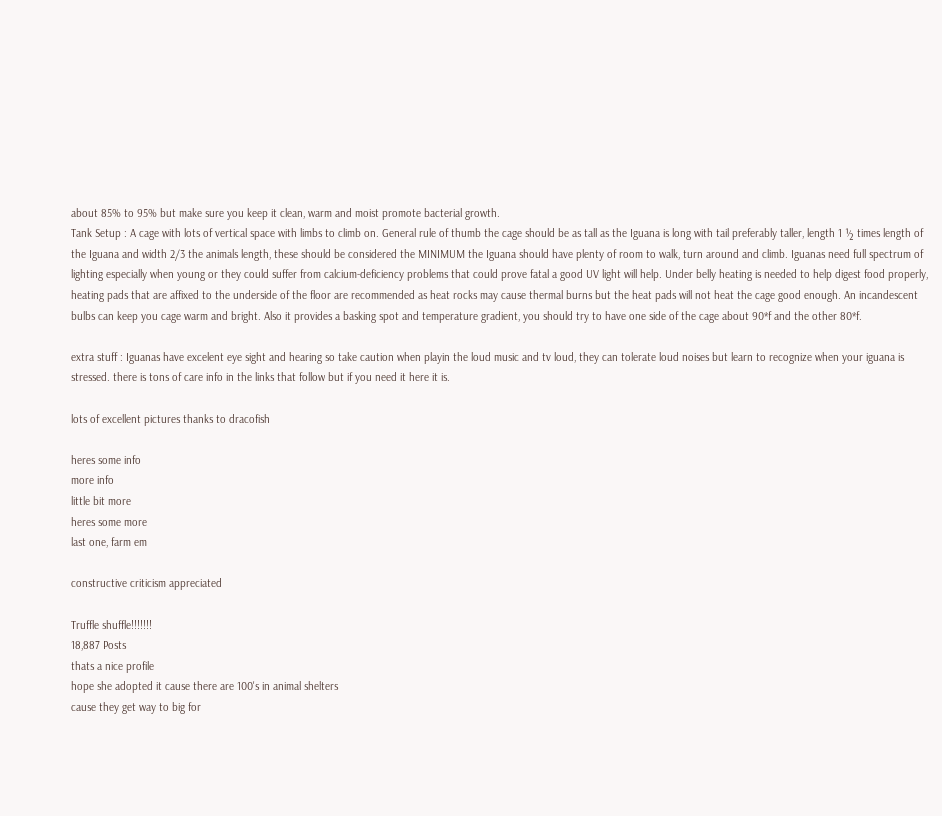about 85% to 95% but make sure you keep it clean, warm and moist promote bacterial growth.
Tank Setup : A cage with lots of vertical space with limbs to climb on. General rule of thumb the cage should be as tall as the Iguana is long with tail preferably taller, length 1 ½ times length of the Iguana and width 2/3 the animals length, these should be considered the MINIMUM the Iguana should have plenty of room to walk, turn around and climb. Iguanas need full spectrum of lighting especially when young or they could suffer from calcium-deficiency problems that could prove fatal a good UV light will help. Under belly heating is needed to help digest food properly, heating pads that are affixed to the underside of the floor are recommended as heat rocks may cause thermal burns but the heat pads will not heat the cage good enough. An incandescent bulbs can keep you cage warm and bright. Also it provides a basking spot and temperature gradient, you should try to have one side of the cage about 90*f and the other 80*f.

extra stuff : Iguanas have excelent eye sight and hearing so take caution when playin the loud music and tv loud, they can tolerate loud noises but learn to recognize when your iguana is stressed. there is tons of care info in the links that follow but if you need it here it is.

lots of excellent pictures thanks to dracofish

heres some info
more info
little bit more
heres some more
last one, farm em

constructive criticism appreciated

Truffle shuffle!!!!!!!
18,887 Posts
thats a nice profile
hope she adopted it cause there are 100's in animal shelters
cause they get way to big for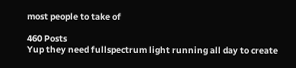most people to take of

460 Posts
Yup they need fullspectrum light running all day to create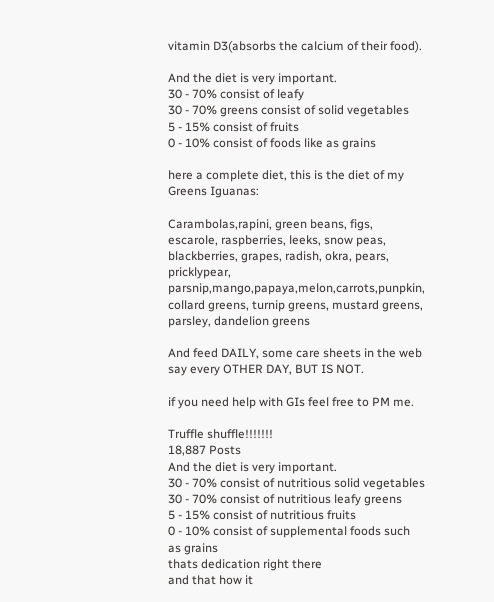vitamin D3(absorbs the calcium of their food).

And the diet is very important.
30 - 70% consist of leafy
30 - 70% greens consist of solid vegetables
5 - 15% consist of fruits
0 - 10% consist of foods like as grains

here a complete diet, this is the diet of my Greens Iguanas:

Carambolas,rapini, green beans, figs, escarole, raspberries, leeks, snow peas, blackberries, grapes, radish, okra, pears, pricklypear, parsnip,mango,papaya,melon,carrots,punpkin, collard greens, turnip greens, mustard greens, parsley, dandelion greens

And feed DAILY, some care sheets in the web say every OTHER DAY, BUT IS NOT.

if you need help with GIs feel free to PM me.

Truffle shuffle!!!!!!!
18,887 Posts
And the diet is very important.
30 - 70% consist of nutritious solid vegetables
30 - 70% consist of nutritious leafy greens
5 - 15% consist of nutritious fruits
0 - 10% consist of supplemental foods such as grains
thats dedication right there
and that how it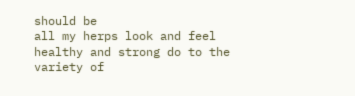should be
all my herps look and feel healthy and strong do to the variety of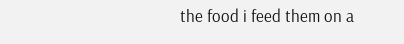the food i feed them on a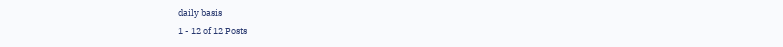daily basis
1 - 12 of 12 Posts